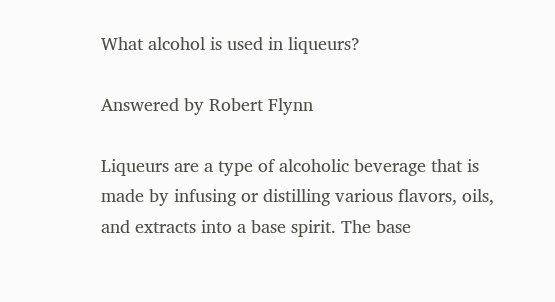What alcohol is used in liqueurs?

Answered by Robert Flynn

Liqueurs are a type of alcoholic beverage that is made by infusing or distilling various flavors, oils, and extracts into a base spirit. The base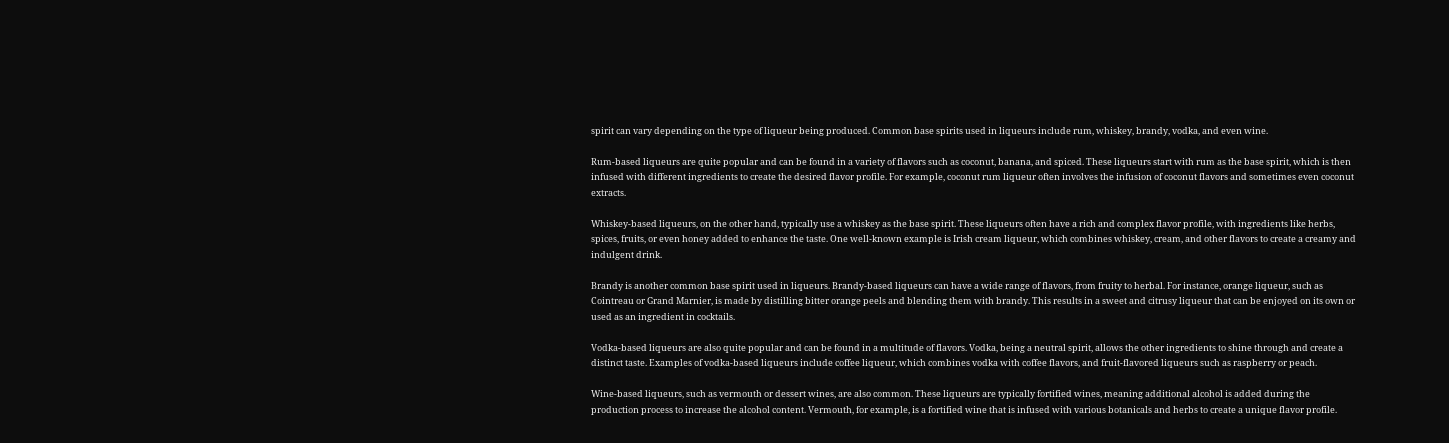spirit can vary depending on the type of liqueur being produced. Common base spirits used in liqueurs include rum, whiskey, brandy, vodka, and even wine.

Rum-based liqueurs are quite popular and can be found in a variety of flavors such as coconut, banana, and spiced. These liqueurs start with rum as the base spirit, which is then infused with different ingredients to create the desired flavor profile. For example, coconut rum liqueur often involves the infusion of coconut flavors and sometimes even coconut extracts.

Whiskey-based liqueurs, on the other hand, typically use a whiskey as the base spirit. These liqueurs often have a rich and complex flavor profile, with ingredients like herbs, spices, fruits, or even honey added to enhance the taste. One well-known example is Irish cream liqueur, which combines whiskey, cream, and other flavors to create a creamy and indulgent drink.

Brandy is another common base spirit used in liqueurs. Brandy-based liqueurs can have a wide range of flavors, from fruity to herbal. For instance, orange liqueur, such as Cointreau or Grand Marnier, is made by distilling bitter orange peels and blending them with brandy. This results in a sweet and citrusy liqueur that can be enjoyed on its own or used as an ingredient in cocktails.

Vodka-based liqueurs are also quite popular and can be found in a multitude of flavors. Vodka, being a neutral spirit, allows the other ingredients to shine through and create a distinct taste. Examples of vodka-based liqueurs include coffee liqueur, which combines vodka with coffee flavors, and fruit-flavored liqueurs such as raspberry or peach.

Wine-based liqueurs, such as vermouth or dessert wines, are also common. These liqueurs are typically fortified wines, meaning additional alcohol is added during the production process to increase the alcohol content. Vermouth, for example, is a fortified wine that is infused with various botanicals and herbs to create a unique flavor profile.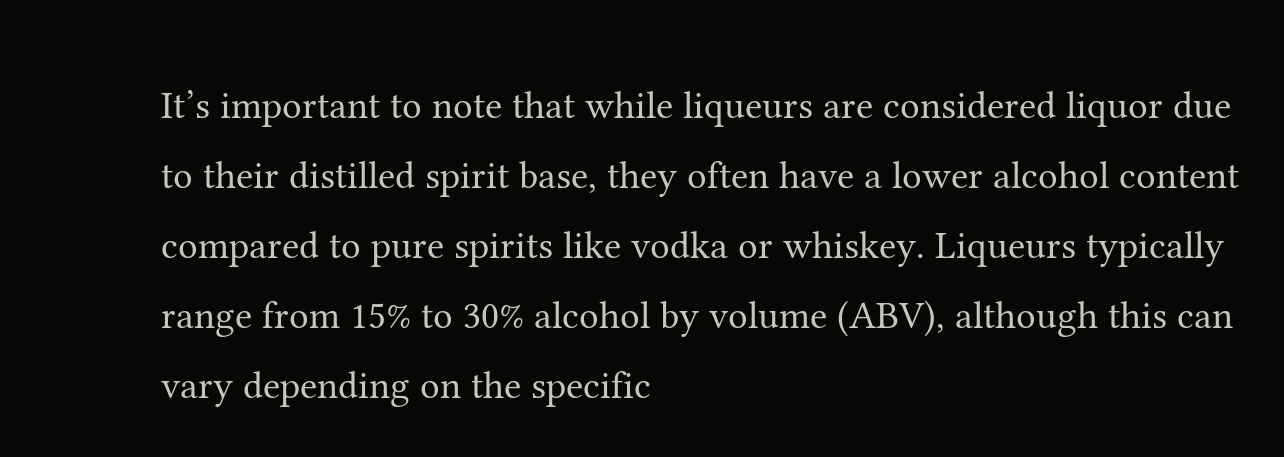It’s important to note that while liqueurs are considered liquor due to their distilled spirit base, they often have a lower alcohol content compared to pure spirits like vodka or whiskey. Liqueurs typically range from 15% to 30% alcohol by volume (ABV), although this can vary depending on the specific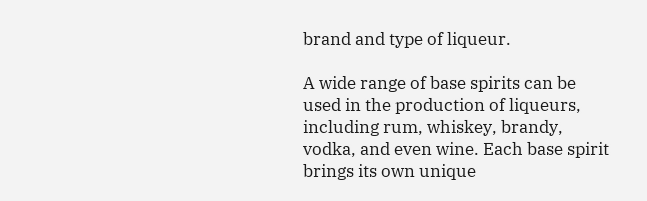brand and type of liqueur.

A wide range of base spirits can be used in the production of liqueurs, including rum, whiskey, brandy, vodka, and even wine. Each base spirit brings its own unique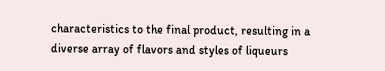characteristics to the final product, resulting in a diverse array of flavors and styles of liqueurs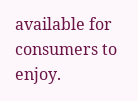available for consumers to enjoy.